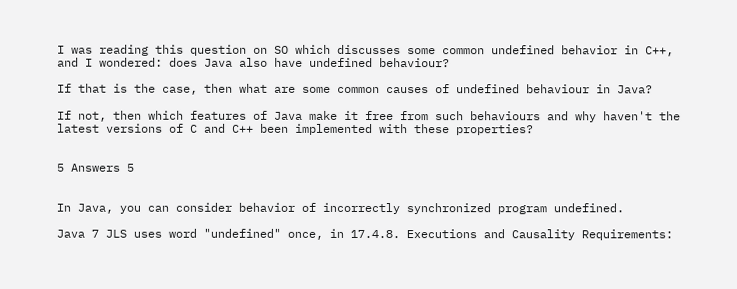I was reading this question on SO which discusses some common undefined behavior in C++, and I wondered: does Java also have undefined behaviour?

If that is the case, then what are some common causes of undefined behaviour in Java?

If not, then which features of Java make it free from such behaviours and why haven't the latest versions of C and C++ been implemented with these properties?


5 Answers 5


In Java, you can consider behavior of incorrectly synchronized program undefined.

Java 7 JLS uses word "undefined" once, in 17.4.8. Executions and Causality Requirements: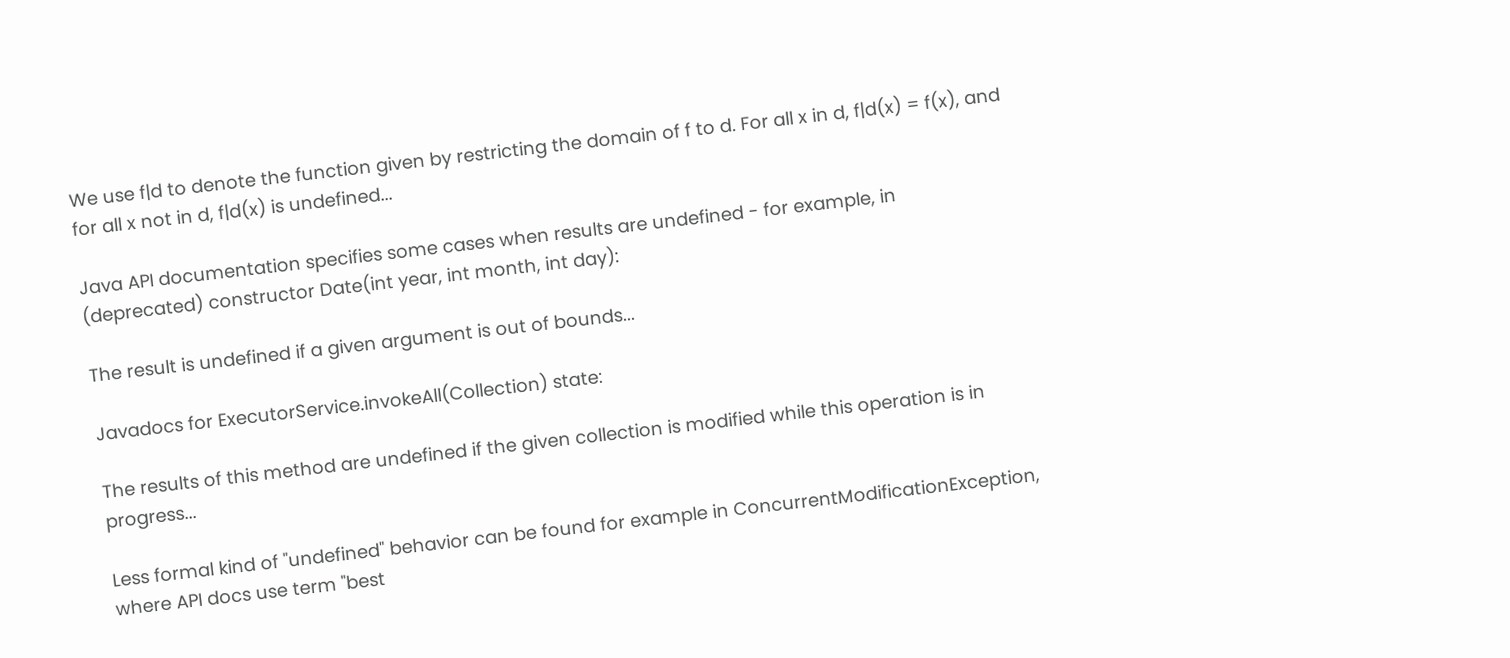We use f|d to denote the function given by restricting the domain of f to d. For all x in d, f|d(x) = f(x), and for all x not in d, f|d(x) is undefined...

Java API documentation specifies some cases when results are undefined - for example, in (deprecated) constructor Date(int year, int month, int day):

The result is undefined if a given argument is out of bounds...

Javadocs for ExecutorService.invokeAll(Collection) state:

The results of this method are undefined if the given collection is modified while this operation is in progress...

Less formal kind of "undefined" behavior can be found for example in ConcurrentModificationException, where API docs use term "best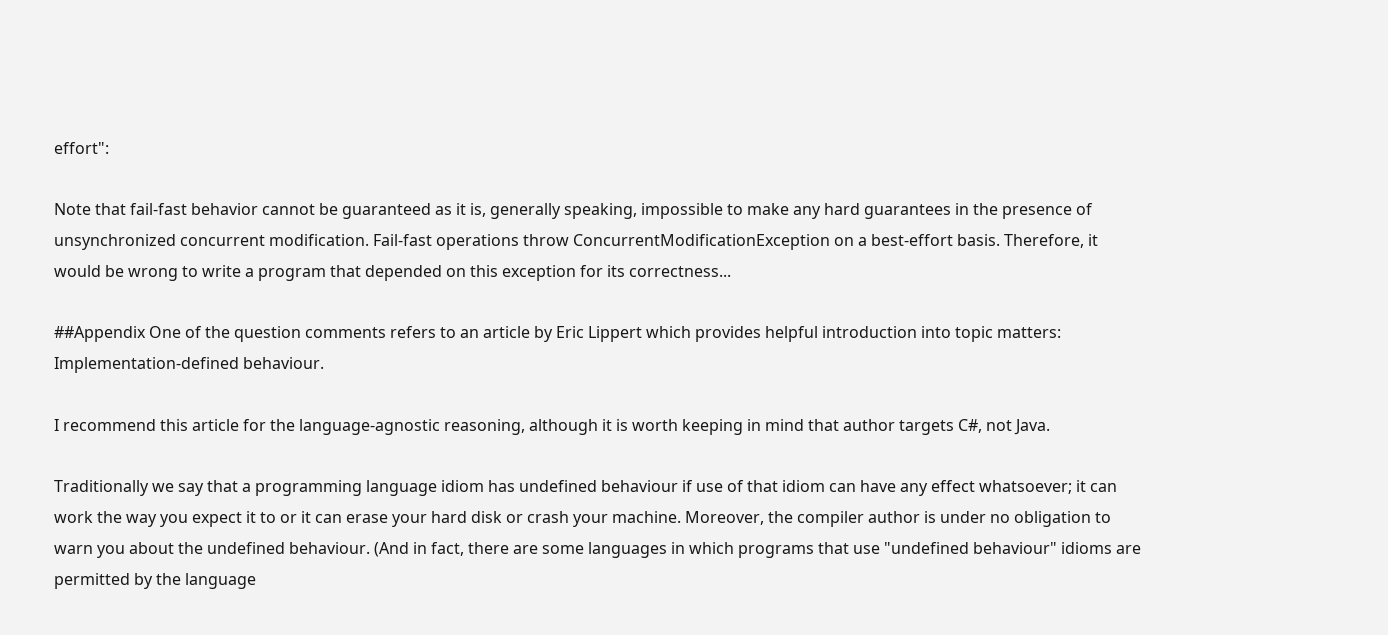effort":

Note that fail-fast behavior cannot be guaranteed as it is, generally speaking, impossible to make any hard guarantees in the presence of unsynchronized concurrent modification. Fail-fast operations throw ConcurrentModificationException on a best-effort basis. Therefore, it would be wrong to write a program that depended on this exception for its correctness...

##Appendix One of the question comments refers to an article by Eric Lippert which provides helpful introduction into topic matters: Implementation-defined behaviour.

I recommend this article for the language-agnostic reasoning, although it is worth keeping in mind that author targets C#, not Java.

Traditionally we say that a programming language idiom has undefined behaviour if use of that idiom can have any effect whatsoever; it can work the way you expect it to or it can erase your hard disk or crash your machine. Moreover, the compiler author is under no obligation to warn you about the undefined behaviour. (And in fact, there are some languages in which programs that use "undefined behaviour" idioms are permitted by the language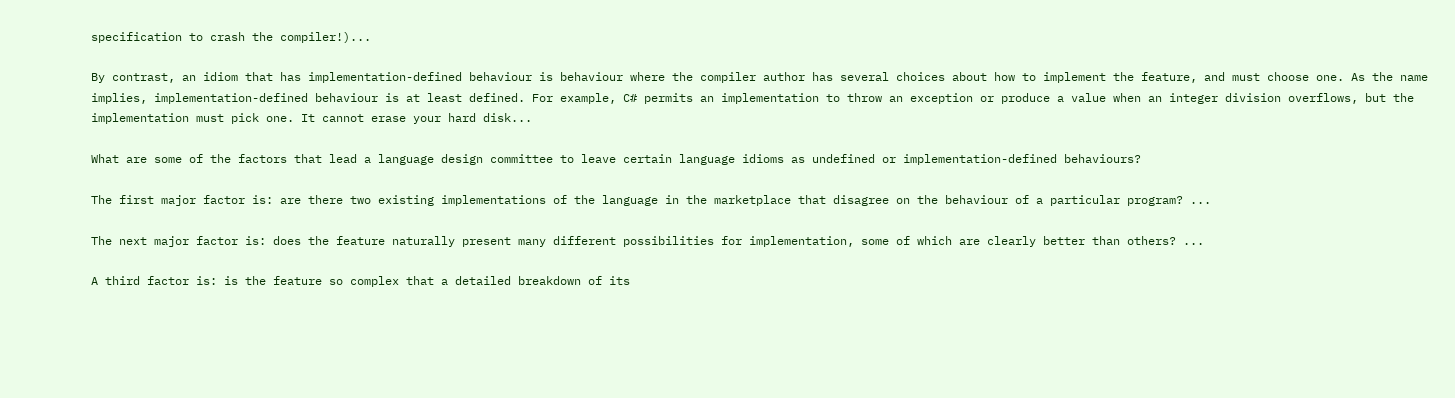specification to crash the compiler!)...

By contrast, an idiom that has implementation-defined behaviour is behaviour where the compiler author has several choices about how to implement the feature, and must choose one. As the name implies, implementation-defined behaviour is at least defined. For example, C# permits an implementation to throw an exception or produce a value when an integer division overflows, but the implementation must pick one. It cannot erase your hard disk...

What are some of the factors that lead a language design committee to leave certain language idioms as undefined or implementation-defined behaviours?

The first major factor is: are there two existing implementations of the language in the marketplace that disagree on the behaviour of a particular program? ...

The next major factor is: does the feature naturally present many different possibilities for implementation, some of which are clearly better than others? ...

A third factor is: is the feature so complex that a detailed breakdown of its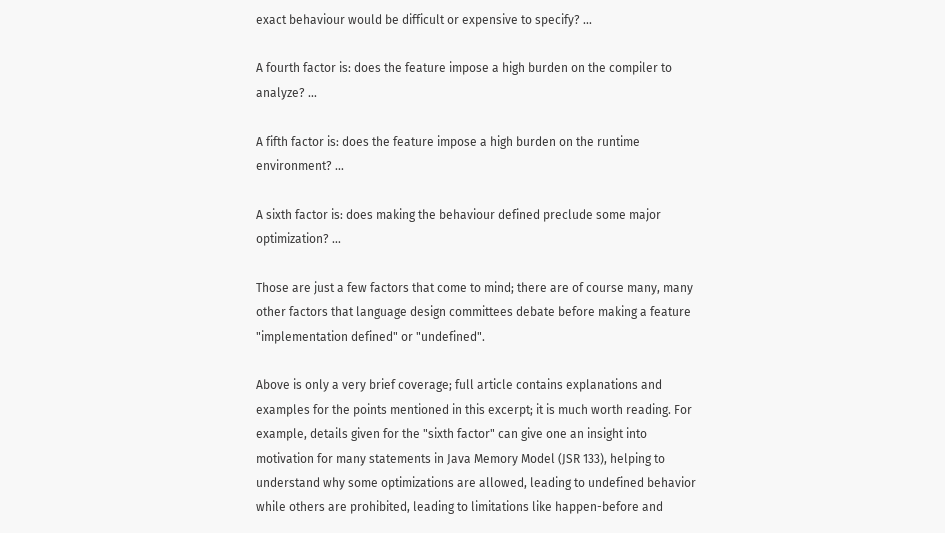exact behaviour would be difficult or expensive to specify? ...

A fourth factor is: does the feature impose a high burden on the compiler to analyze? ...

A fifth factor is: does the feature impose a high burden on the runtime environment? ...

A sixth factor is: does making the behaviour defined preclude some major optimization? ...

Those are just a few factors that come to mind; there are of course many, many other factors that language design committees debate before making a feature "implementation defined" or "undefined".

Above is only a very brief coverage; full article contains explanations and examples for the points mentioned in this excerpt; it is much worth reading. For example, details given for the "sixth factor" can give one an insight into motivation for many statements in Java Memory Model (JSR 133), helping to understand why some optimizations are allowed, leading to undefined behavior while others are prohibited, leading to limitations like happen-before and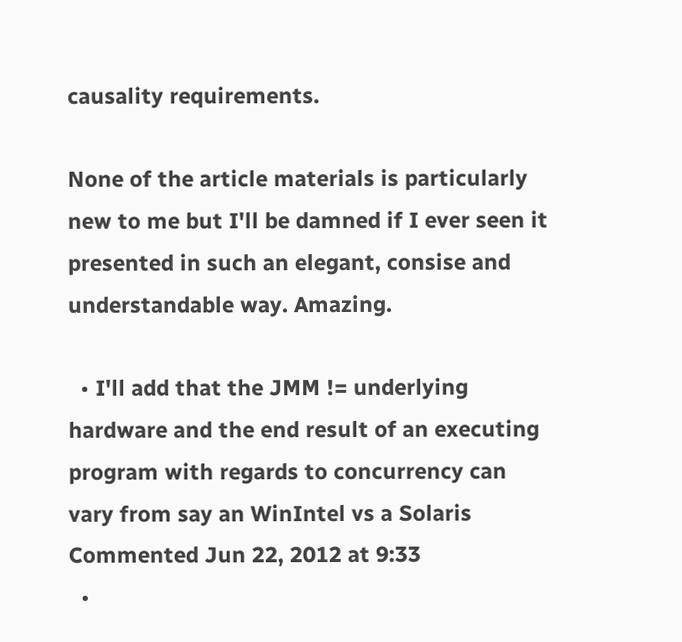causality requirements.

None of the article materials is particularly new to me but I'll be damned if I ever seen it presented in such an elegant, consise and understandable way. Amazing.

  • I'll add that the JMM != underlying hardware and the end result of an executing program with regards to concurrency can vary from say an WinIntel vs a Solaris Commented Jun 22, 2012 at 9:33
  •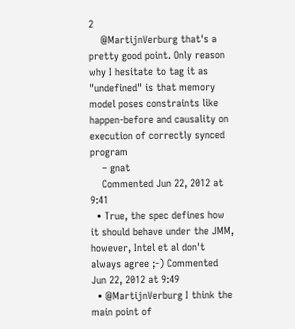2
    @MartijnVerburg that's a pretty good point. Only reason why I hesitate to tag it as "undefined" is that memory model poses constraints like happen-before and causality on execution of correctly synced program
    – gnat
    Commented Jun 22, 2012 at 9:41
  • True, the spec defines how it should behave under the JMM, however, Intel et al don't always agree ;-) Commented Jun 22, 2012 at 9:49
  • @MartijnVerburg I think the main point of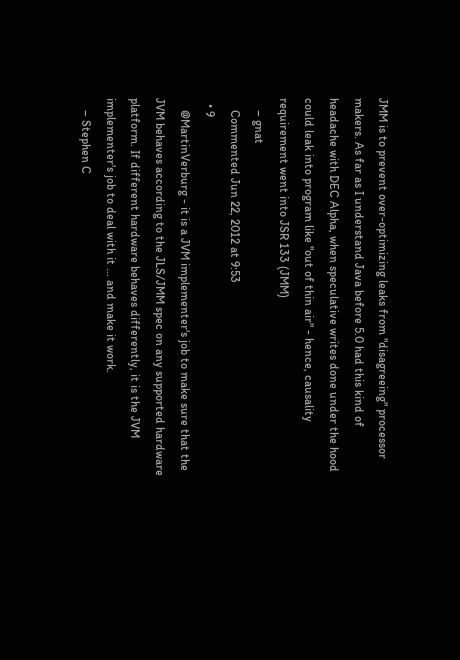JMM is to prevent over-optimizing leaks from "disagreeing" processor makers. As far as I understand Java before 5.0 had this kind of headache with DEC Alpha, when speculative writes done under the hood could leak into program like "out of thin air" - hence, causality requirement went into JSR 133 (JMM)
    – gnat
    Commented Jun 22, 2012 at 9:53
  • 9
    @MartinVerburg - it is a JVM implementer's job to make sure that the JVM behaves according to the JLS/JMM spec on any supported hardware platform. If different hardware behaves differently, it is the JVM implementer's job to deal with it ... and make it work.
    – Stephen C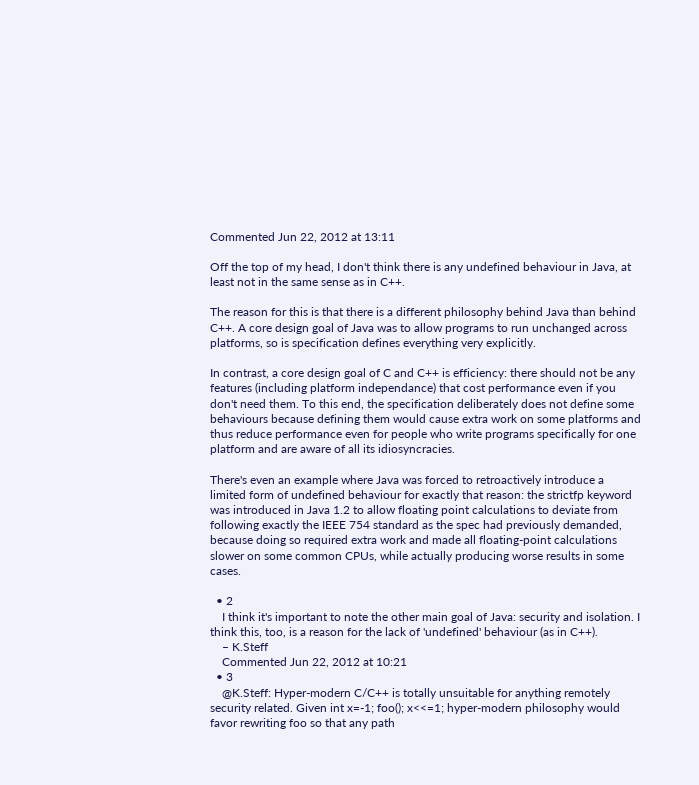Commented Jun 22, 2012 at 13:11

Off the top of my head, I don't think there is any undefined behaviour in Java, at least not in the same sense as in C++.

The reason for this is that there is a different philosophy behind Java than behind C++. A core design goal of Java was to allow programs to run unchanged across platforms, so is specification defines everything very explicitly.

In contrast, a core design goal of C and C++ is efficiency: there should not be any features (including platform independance) that cost performance even if you don't need them. To this end, the specification deliberately does not define some behaviours because defining them would cause extra work on some platforms and thus reduce performance even for people who write programs specifically for one platform and are aware of all its idiosyncracies.

There's even an example where Java was forced to retroactively introduce a limited form of undefined behaviour for exactly that reason: the strictfp keyword was introduced in Java 1.2 to allow floating point calculations to deviate from following exactly the IEEE 754 standard as the spec had previously demanded, because doing so required extra work and made all floating-point calculations slower on some common CPUs, while actually producing worse results in some cases.

  • 2
    I think it's important to note the other main goal of Java: security and isolation. I think this, too, is a reason for the lack of 'undefined' behaviour (as in C++).
    – K.Steff
    Commented Jun 22, 2012 at 10:21
  • 3
    @K.Steff: Hyper-modern C/C++ is totally unsuitable for anything remotely security related. Given int x=-1; foo(); x<<=1; hyper-modern philosophy would favor rewriting foo so that any path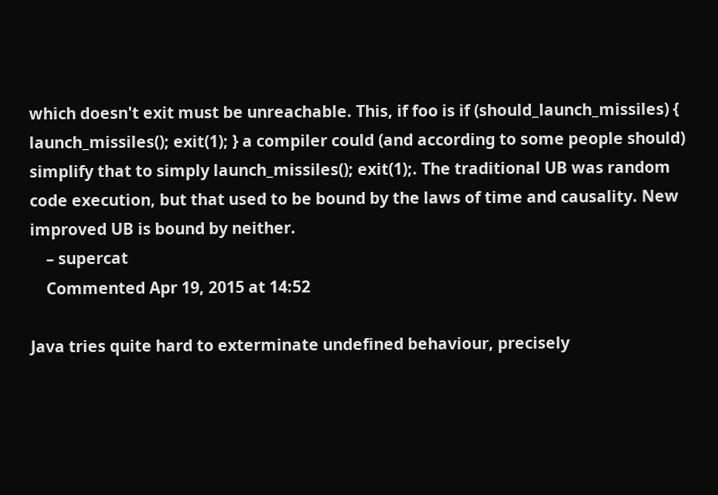which doesn't exit must be unreachable. This, if foo is if (should_launch_missiles) { launch_missiles(); exit(1); } a compiler could (and according to some people should) simplify that to simply launch_missiles(); exit(1);. The traditional UB was random code execution, but that used to be bound by the laws of time and causality. New improved UB is bound by neither.
    – supercat
    Commented Apr 19, 2015 at 14:52

Java tries quite hard to exterminate undefined behaviour, precisely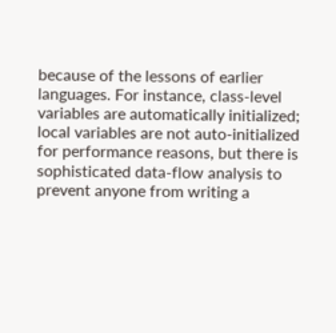because of the lessons of earlier languages. For instance, class-level variables are automatically initialized; local variables are not auto-initialized for performance reasons, but there is sophisticated data-flow analysis to prevent anyone from writing a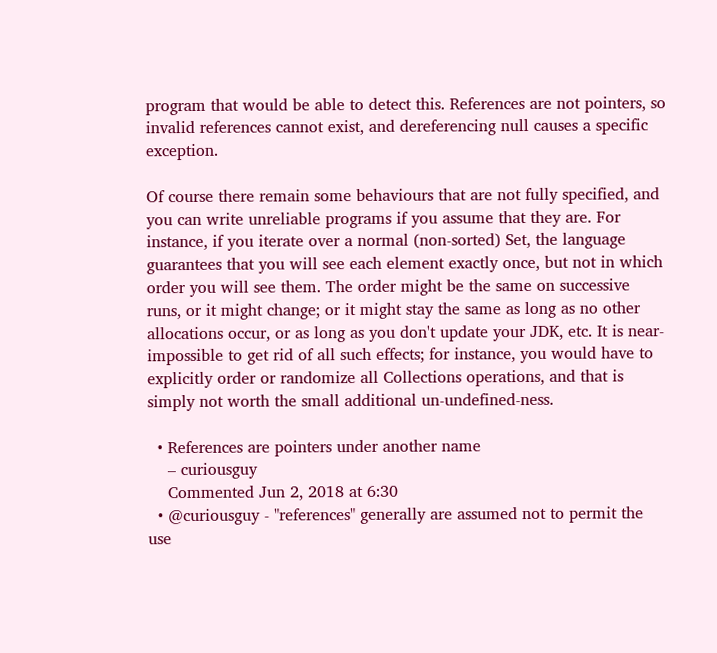program that would be able to detect this. References are not pointers, so invalid references cannot exist, and dereferencing null causes a specific exception.

Of course there remain some behaviours that are not fully specified, and you can write unreliable programs if you assume that they are. For instance, if you iterate over a normal (non-sorted) Set, the language guarantees that you will see each element exactly once, but not in which order you will see them. The order might be the same on successive runs, or it might change; or it might stay the same as long as no other allocations occur, or as long as you don't update your JDK, etc. It is near-impossible to get rid of all such effects; for instance, you would have to explicitly order or randomize all Collections operations, and that is simply not worth the small additional un-undefined-ness.

  • References are pointers under another name
    – curiousguy
    Commented Jun 2, 2018 at 6:30
  • @curiousguy - "references" generally are assumed not to permit the use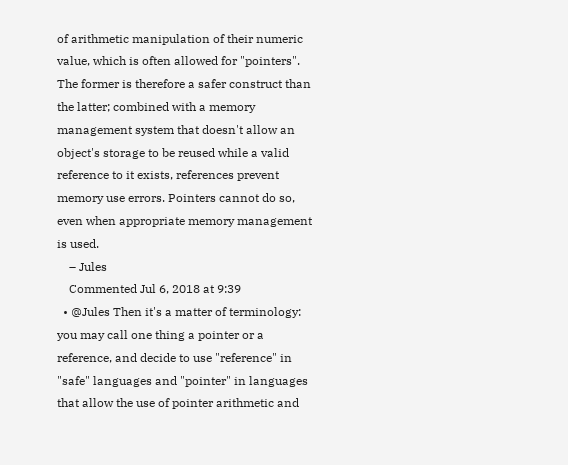of arithmetic manipulation of their numeric value, which is often allowed for "pointers". The former is therefore a safer construct than the latter; combined with a memory management system that doesn't allow an object's storage to be reused while a valid reference to it exists, references prevent memory use errors. Pointers cannot do so, even when appropriate memory management is used.
    – Jules
    Commented Jul 6, 2018 at 9:39
  • @Jules Then it's a matter of terminology: you may call one thing a pointer or a reference, and decide to use "reference" in "safe" languages and "pointer" in languages that allow the use of pointer arithmetic and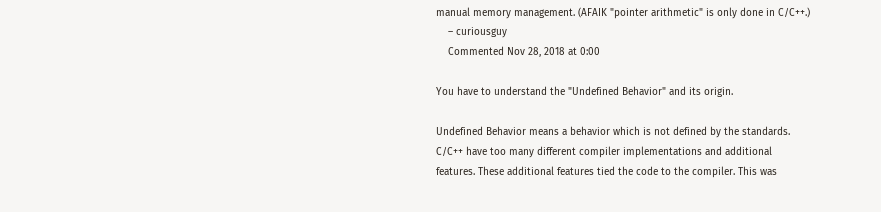manual memory management. (AFAIK "pointer arithmetic" is only done in C/C++.)
    – curiousguy
    Commented Nov 28, 2018 at 0:00

You have to understand the "Undefined Behavior" and its origin.

Undefined Behavior means a behavior which is not defined by the standards. C/C++ have too many different compiler implementations and additional features. These additional features tied the code to the compiler. This was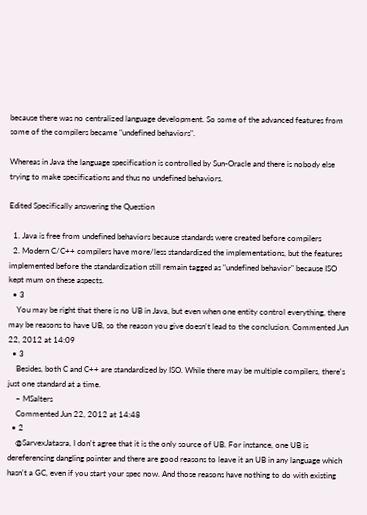because there was no centralized language development. So some of the advanced features from some of the compilers became "undefined behaviors".

Whereas in Java the language specification is controlled by Sun-Oracle and there is nobody else trying to make specifications and thus no undefined behaviors.

Edited Specifically answering the Question

  1. Java is free from undefined behaviors because standards were created before compilers
  2. Modern C/C++ compilers have more/less standardized the implementations, but the features implemented before the standardization still remain tagged as "undefined behavior" because ISO kept mum on these aspects.
  • 3
    You may be right that there is no UB in Java, but even when one entity control everything, there may be reasons to have UB, so the reason you give doesn't lead to the conclusion. Commented Jun 22, 2012 at 14:09
  • 3
    Besides, both C and C++ are standardized by ISO. While there may be multiple compilers, there's just one standard at a time.
    – MSalters
    Commented Jun 22, 2012 at 14:48
  • 2
    @SarvexJatasra, I don't agree that it is the only source of UB. For instance, one UB is dereferencing dangling pointer and there are good reasons to leave it an UB in any language which hasn't a GC, even if you start your spec now. And those reasons have nothing to do with existing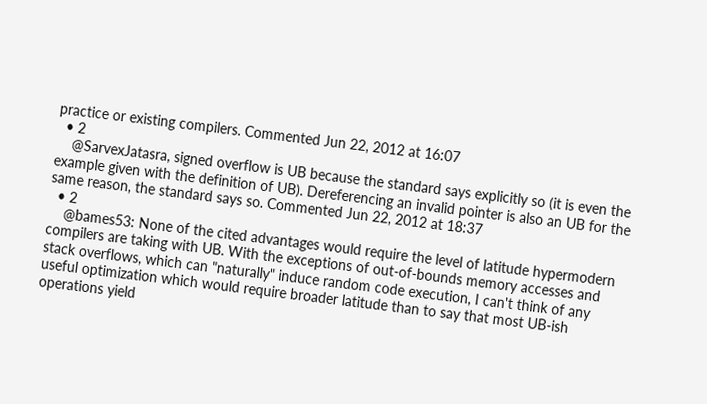practice or existing compilers. Commented Jun 22, 2012 at 16:07
  • 2
    @SarvexJatasra, signed overflow is UB because the standard says explicitly so (it is even the example given with the definition of UB). Dereferencing an invalid pointer is also an UB for the same reason, the standard says so. Commented Jun 22, 2012 at 18:37
  • 2
    @bames53: None of the cited advantages would require the level of latitude hypermodern compilers are taking with UB. With the exceptions of out-of-bounds memory accesses and stack overflows, which can "naturally" induce random code execution, I can't think of any useful optimization which would require broader latitude than to say that most UB-ish operations yield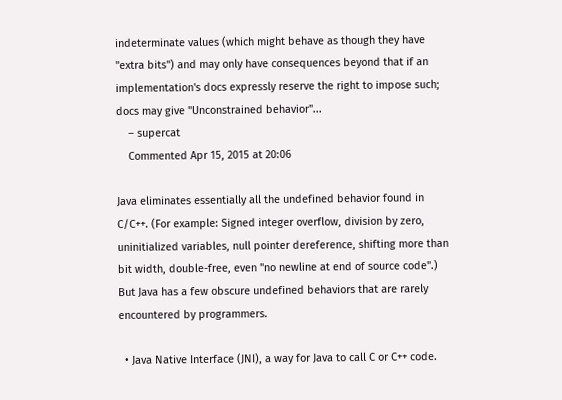indeterminate values (which might behave as though they have "extra bits") and may only have consequences beyond that if an implementation's docs expressly reserve the right to impose such; docs may give "Unconstrained behavior"...
    – supercat
    Commented Apr 15, 2015 at 20:06

Java eliminates essentially all the undefined behavior found in C/C++. (For example: Signed integer overflow, division by zero, uninitialized variables, null pointer dereference, shifting more than bit width, double-free, even "no newline at end of source code".) But Java has a few obscure undefined behaviors that are rarely encountered by programmers.

  • Java Native Interface (JNI), a way for Java to call C or C++ code.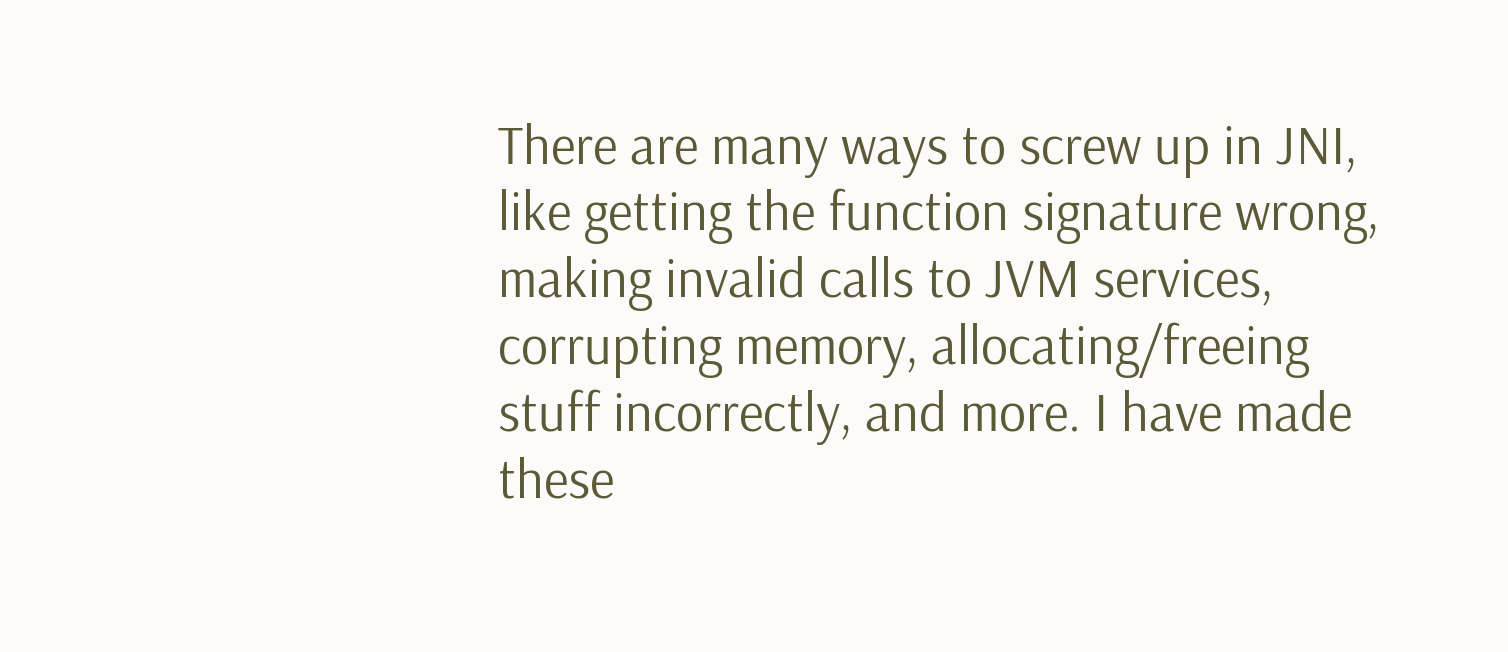There are many ways to screw up in JNI, like getting the function signature wrong, making invalid calls to JVM services, corrupting memory, allocating/freeing stuff incorrectly, and more. I have made these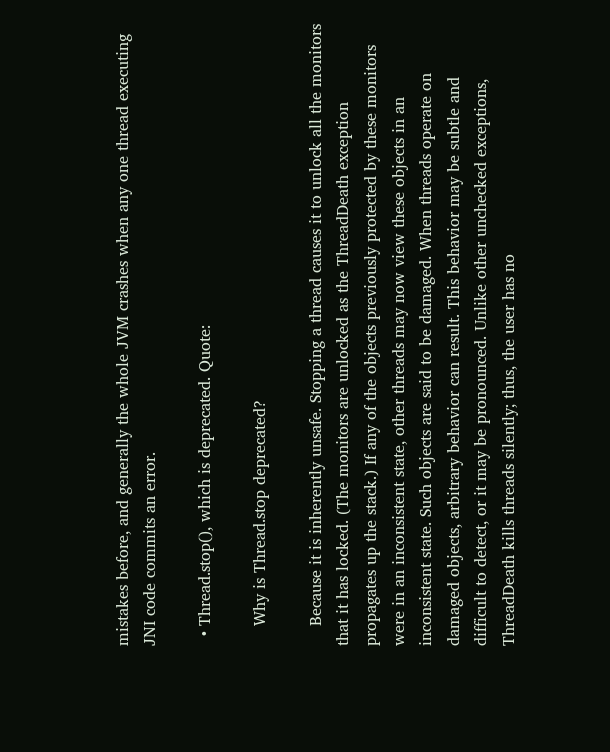mistakes before, and generally the whole JVM crashes when any one thread executing JNI code commits an error.

  • Thread.stop(), which is deprecated. Quote:

    Why is Thread.stop deprecated?

    Because it is inherently unsafe. Stopping a thread causes it to unlock all the monitors that it has locked. (The monitors are unlocked as the ThreadDeath exception propagates up the stack.) If any of the objects previously protected by these monitors were in an inconsistent state, other threads may now view these objects in an inconsistent state. Such objects are said to be damaged. When threads operate on damaged objects, arbitrary behavior can result. This behavior may be subtle and difficult to detect, or it may be pronounced. Unlike other unchecked exceptions, ThreadDeath kills threads silently; thus, the user has no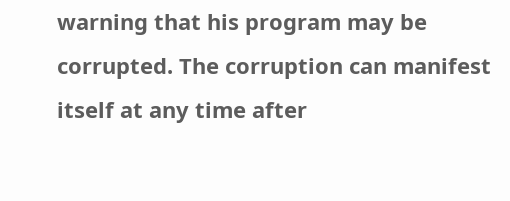warning that his program may be corrupted. The corruption can manifest itself at any time after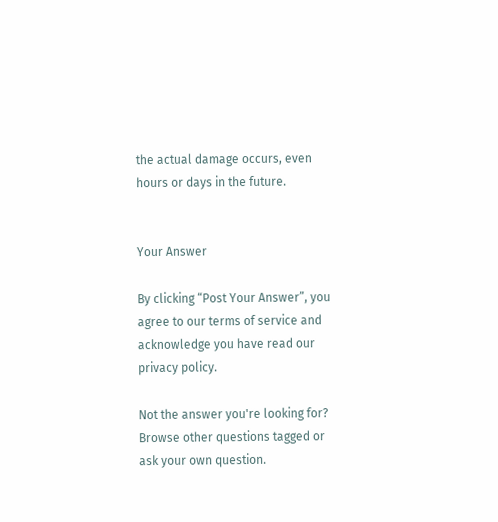the actual damage occurs, even hours or days in the future.


Your Answer

By clicking “Post Your Answer”, you agree to our terms of service and acknowledge you have read our privacy policy.

Not the answer you're looking for? Browse other questions tagged or ask your own question.